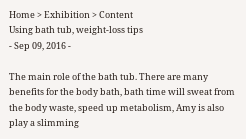Home > Exhibition > Content
Using bath tub, weight-loss tips
- Sep 09, 2016 -

The main role of the bath tub. There are many benefits for the body bath, bath time will sweat from the body waste, speed up metabolism, Amy is also play a slimming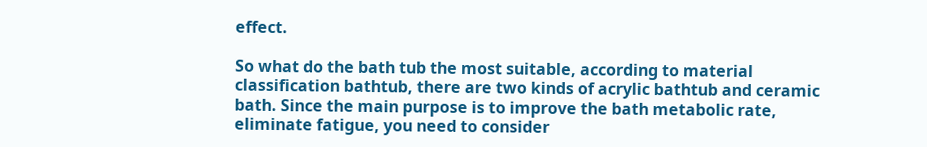effect.

So what do the bath tub the most suitable, according to material classification bathtub, there are two kinds of acrylic bathtub and ceramic bath. Since the main purpose is to improve the bath metabolic rate, eliminate fatigue, you need to consider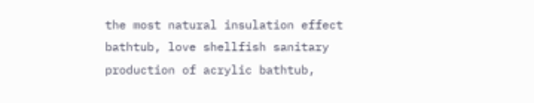the most natural insulation effect bathtub, love shellfish sanitary production of acrylic bathtub,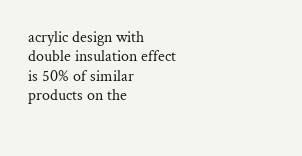acrylic design with double insulation effect is 50% of similar products on the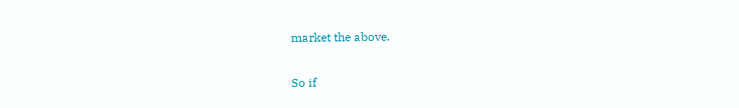market the above.

So if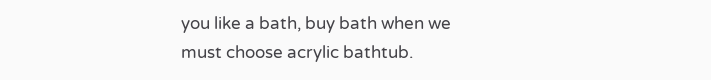you like a bath, buy bath when we must choose acrylic bathtub.